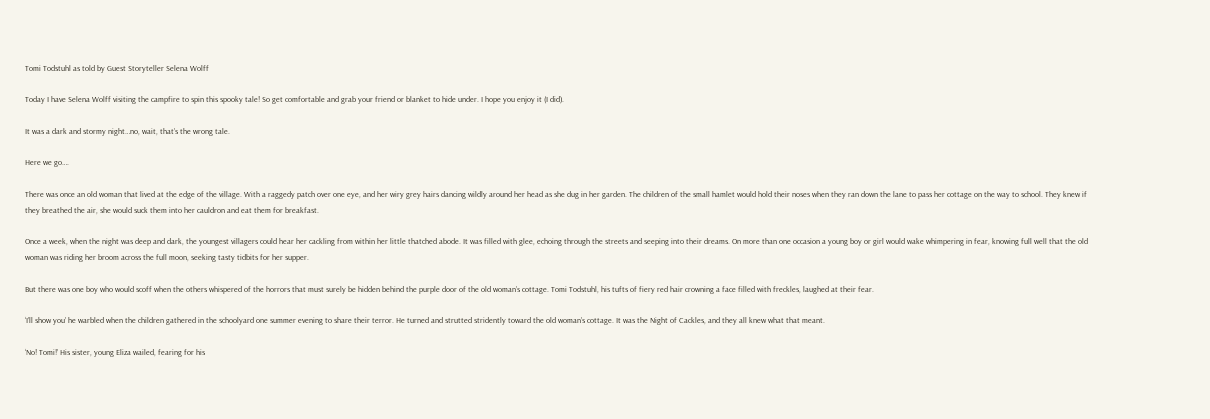Tomi Todstuhl as told by Guest Storyteller Selena Wolff

Today I have Selena Wolff visiting the campfire to spin this spooky tale! So get comfortable and grab your friend or blanket to hide under. I hope you enjoy it (I did).

It was a dark and stormy night…no, wait, that’s the wrong tale.

Here we go….

There was once an old woman that lived at the edge of the village. With a raggedy patch over one eye, and her wiry grey hairs dancing wildly around her head as she dug in her garden. The children of the small hamlet would hold their noses when they ran down the lane to pass her cottage on the way to school. They knew if they breathed the air, she would suck them into her cauldron and eat them for breakfast.

Once a week, when the night was deep and dark, the youngest villagers could hear her cackling from within her little thatched abode. It was filled with glee, echoing through the streets and seeping into their dreams. On more than one occasion a young boy or girl would wake whimpering in fear, knowing full well that the old woman was riding her broom across the full moon, seeking tasty tidbits for her supper.

But there was one boy who would scoff when the others whispered of the horrors that must surely be hidden behind the purple door of the old woman’s cottage. Tomi Todstuhl, his tufts of fiery red hair crowning a face filled with freckles, laughed at their fear.

‘I’ll show you’ he warbled when the children gathered in the schoolyard one summer evening to share their terror. He turned and strutted stridently toward the old woman’s cottage. It was the Night of Cackles, and they all knew what that meant.

‘No! Tomi!’ His sister, young Eliza wailed, fearing for his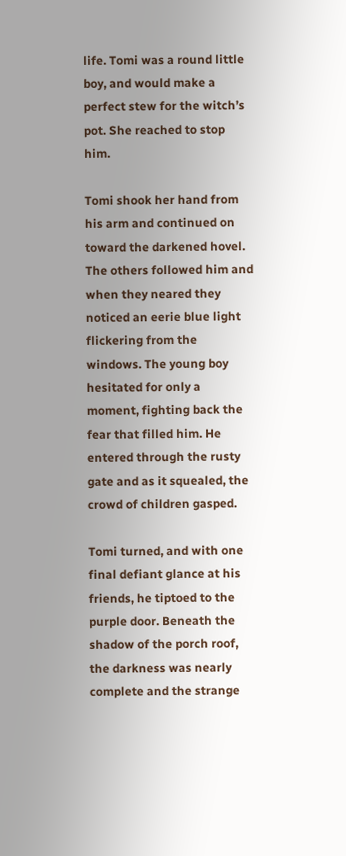life. Tomi was a round little boy, and would make a perfect stew for the witch’s pot. She reached to stop him.

Tomi shook her hand from his arm and continued on toward the darkened hovel. The others followed him and when they neared they noticed an eerie blue light flickering from the windows. The young boy hesitated for only a moment, fighting back the fear that filled him. He entered through the rusty gate and as it squealed, the crowd of children gasped.

Tomi turned, and with one final defiant glance at his friends, he tiptoed to the purple door. Beneath the shadow of the porch roof, the darkness was nearly complete and the strange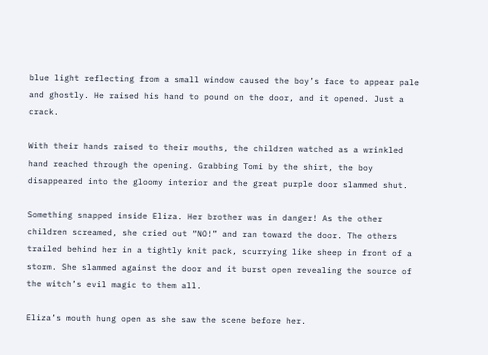blue light reflecting from a small window caused the boy’s face to appear pale and ghostly. He raised his hand to pound on the door, and it opened. Just a crack.

With their hands raised to their mouths, the children watched as a wrinkled hand reached through the opening. Grabbing Tomi by the shirt, the boy disappeared into the gloomy interior and the great purple door slammed shut.

Something snapped inside Eliza. Her brother was in danger! As the other children screamed, she cried out “NO!” and ran toward the door. The others trailed behind her in a tightly knit pack, scurrying like sheep in front of a storm. She slammed against the door and it burst open revealing the source of the witch’s evil magic to them all.

Eliza’s mouth hung open as she saw the scene before her.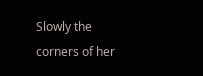Slowly the corners of her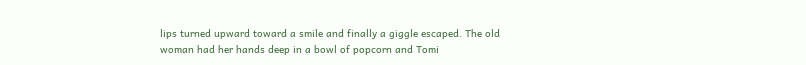lips turned upward toward a smile and finally a giggle escaped. The old woman had her hands deep in a bowl of popcorn and Tomi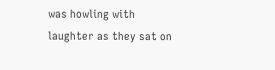was howling with laughter as they sat on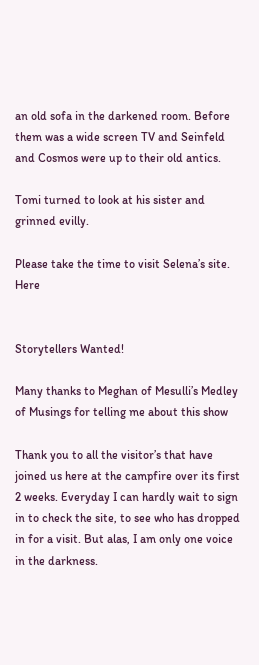an old sofa in the darkened room. Before them was a wide screen TV and Seinfeld and Cosmos were up to their old antics.

Tomi turned to look at his sister and grinned evilly.

Please take the time to visit Selena’s site. Here


Storytellers Wanted!

Many thanks to Meghan of Mesulli’s Medley of Musings for telling me about this show

Thank you to all the visitor’s that have joined us here at the campfire over its first 2 weeks. Everyday I can hardly wait to sign in to check the site, to see who has dropped in for a visit. But alas, I am only one voice in the darkness.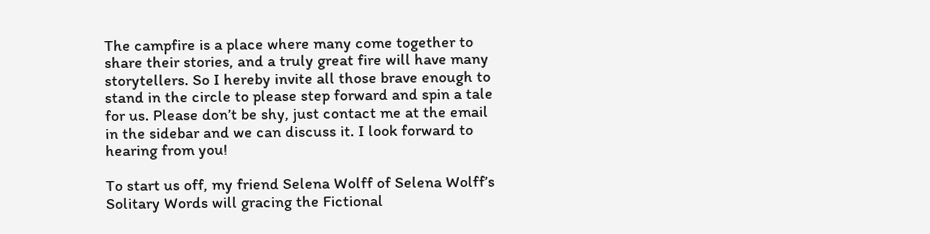The campfire is a place where many come together to share their stories, and a truly great fire will have many storytellers. So I hereby invite all those brave enough to stand in the circle to please step forward and spin a tale for us. Please don’t be shy, just contact me at the email in the sidebar and we can discuss it. I look forward to hearing from you!

To start us off, my friend Selena Wolff of Selena Wolff’s Solitary Words will gracing the Fictional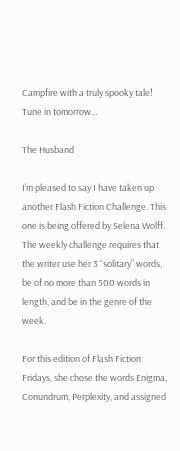Campfire with a truly spooky tale! Tune in tomorrow…

The Husband

I’m pleased to say I have taken up another Flash Fiction Challenge. This one is being offered by Selena Wolff. The weekly challenge requires that the writer use her 3 “solitary” words, be of no more than 500 words in length, and be in the genre of the week.

For this edition of Flash Fiction Fridays, she chose the words Enigma, Conundrum, Perplexity, and assigned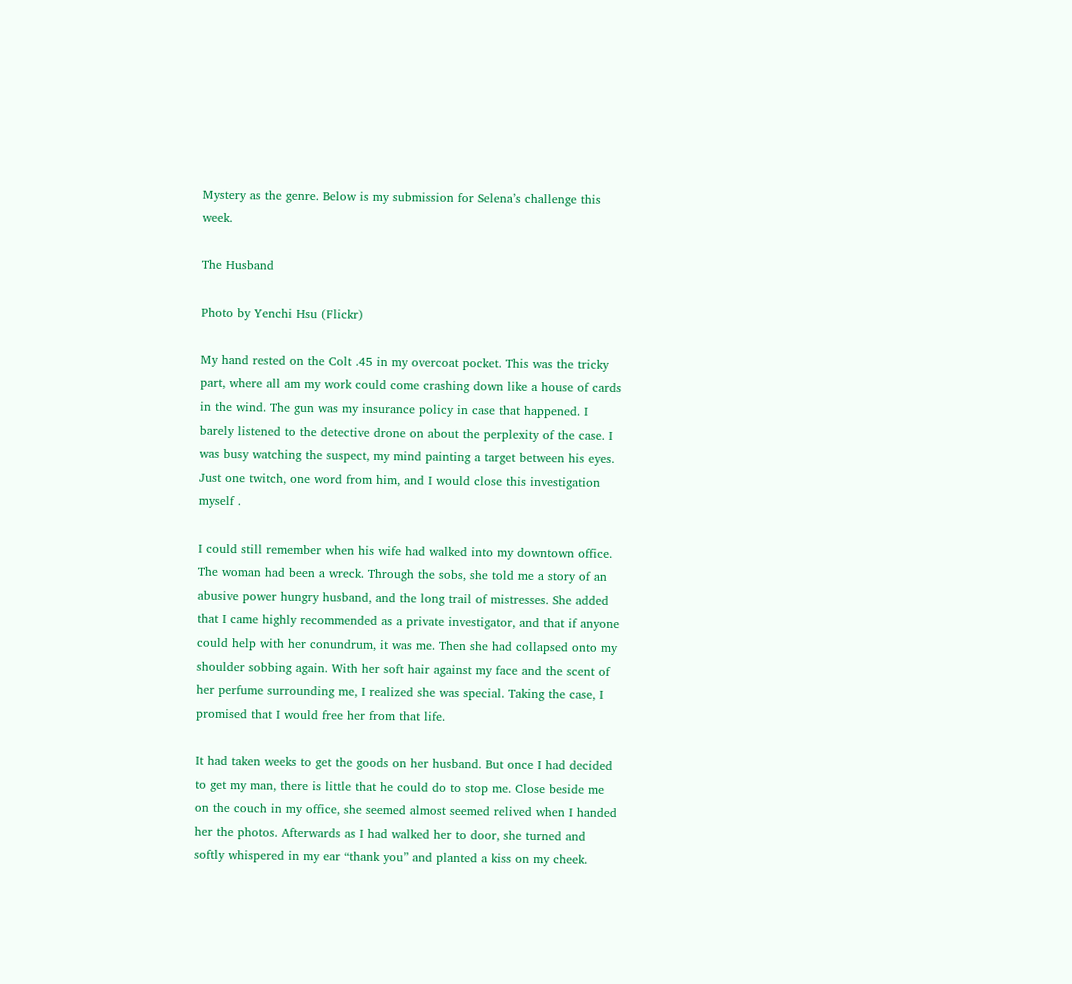Mystery as the genre. Below is my submission for Selena’s challenge this week.

The Husband

Photo by Yenchi Hsu (Flickr)

My hand rested on the Colt .45 in my overcoat pocket. This was the tricky part, where all am my work could come crashing down like a house of cards in the wind. The gun was my insurance policy in case that happened. I barely listened to the detective drone on about the perplexity of the case. I was busy watching the suspect, my mind painting a target between his eyes. Just one twitch, one word from him, and I would close this investigation myself .

I could still remember when his wife had walked into my downtown office. The woman had been a wreck. Through the sobs, she told me a story of an abusive power hungry husband, and the long trail of mistresses. She added that I came highly recommended as a private investigator, and that if anyone could help with her conundrum, it was me. Then she had collapsed onto my shoulder sobbing again. With her soft hair against my face and the scent of her perfume surrounding me, I realized she was special. Taking the case, I promised that I would free her from that life.

It had taken weeks to get the goods on her husband. But once I had decided to get my man, there is little that he could do to stop me. Close beside me on the couch in my office, she seemed almost seemed relived when I handed her the photos. Afterwards as I had walked her to door, she turned and softly whispered in my ear “thank you” and planted a kiss on my cheek.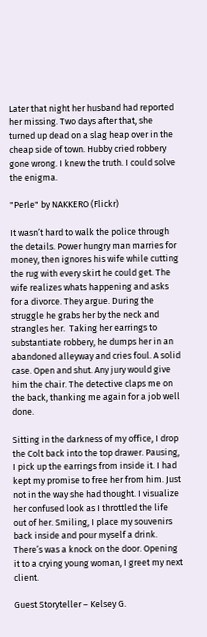Later that night her husband had reported her missing. Two days after that, she turned up dead on a slag heap over in the cheap side of town. Hubby cried robbery gone wrong. I knew the truth. I could solve the enigma.

"Perle" by NAKKERO (Flickr)

It wasn’t hard to walk the police through the details. Power hungry man marries for money, then ignores his wife while cutting the rug with every skirt he could get. The wife realizes whats happening and asks for a divorce. They argue. During the struggle he grabs her by the neck and strangles her.  Taking her earrings to substantiate robbery, he dumps her in an abandoned alleyway and cries foul. A solid case. Open and shut. Any jury would give him the chair. The detective claps me on the back, thanking me again for a job well done.

Sitting in the darkness of my office, I drop the Colt back into the top drawer. Pausing, I pick up the earrings from inside it. I had kept my promise to free her from him. Just not in the way she had thought. I visualize her confused look as I throttled the life out of her. Smiling, I place my souvenirs back inside and pour myself a drink. There’s was a knock on the door. Opening it to a crying young woman, I greet my next client.

Guest Storyteller – Kelsey G.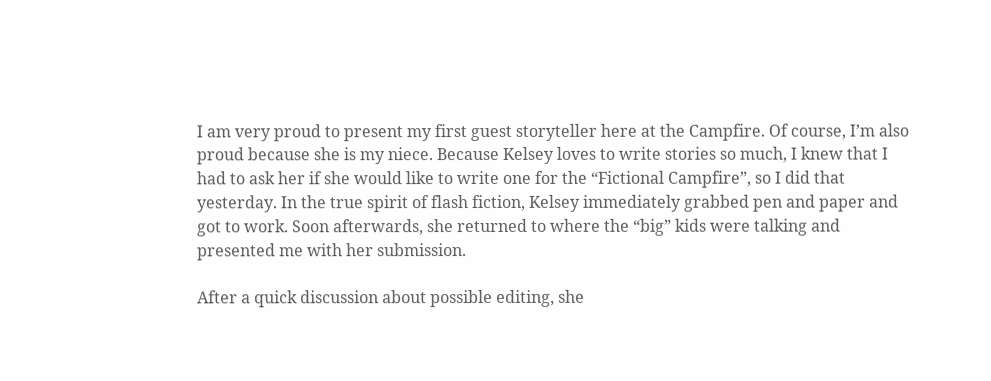I am very proud to present my first guest storyteller here at the Campfire. Of course, I’m also proud because she is my niece. Because Kelsey loves to write stories so much, I knew that I had to ask her if she would like to write one for the “Fictional Campfire”, so I did that yesterday. In the true spirit of flash fiction, Kelsey immediately grabbed pen and paper and got to work. Soon afterwards, she returned to where the “big” kids were talking and presented me with her submission.

After a quick discussion about possible editing, she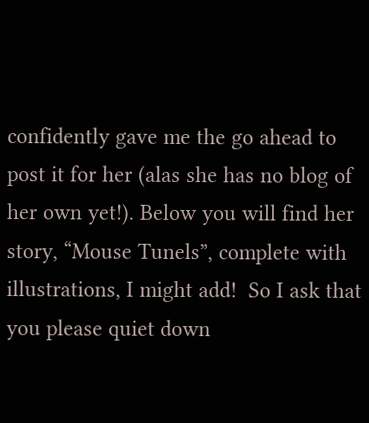confidently gave me the go ahead to post it for her (alas she has no blog of her own yet!). Below you will find her story, “Mouse Tunels”, complete with illustrations, I might add!  So I ask that you please quiet down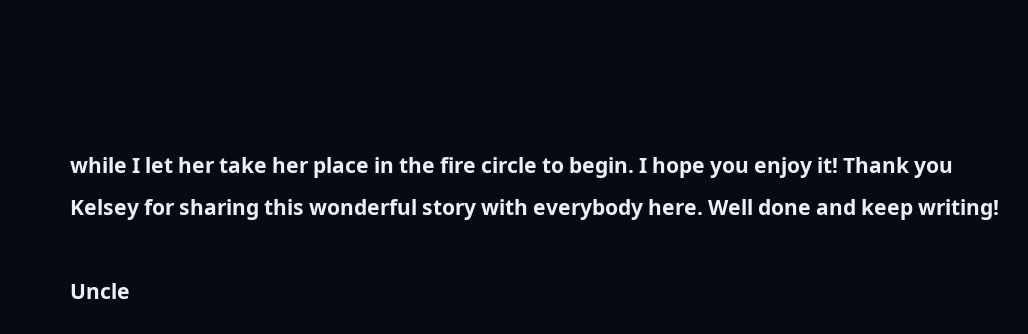while I let her take her place in the fire circle to begin. I hope you enjoy it! Thank you Kelsey for sharing this wonderful story with everybody here. Well done and keep writing!

Uncle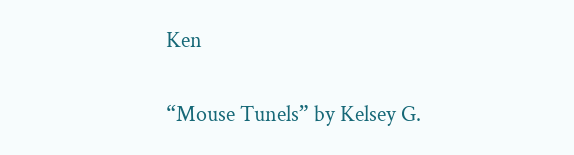Ken

“Mouse Tunels” by Kelsey G.